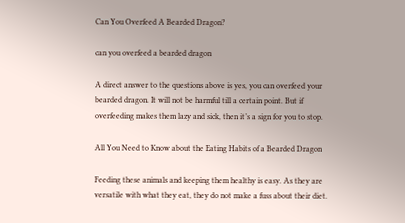Can You Overfeed A Bearded Dragon?

can you overfeed a bearded dragon

A direct answer to the questions above is yes, you can overfeed your bearded dragon. It will not be harmful till a certain point. But if overfeeding makes them lazy and sick, then it’s a sign for you to stop.

All You Need to Know about the Eating Habits of a Bearded Dragon

Feeding these animals and keeping them healthy is easy. As they are versatile with what they eat, they do not make a fuss about their diet.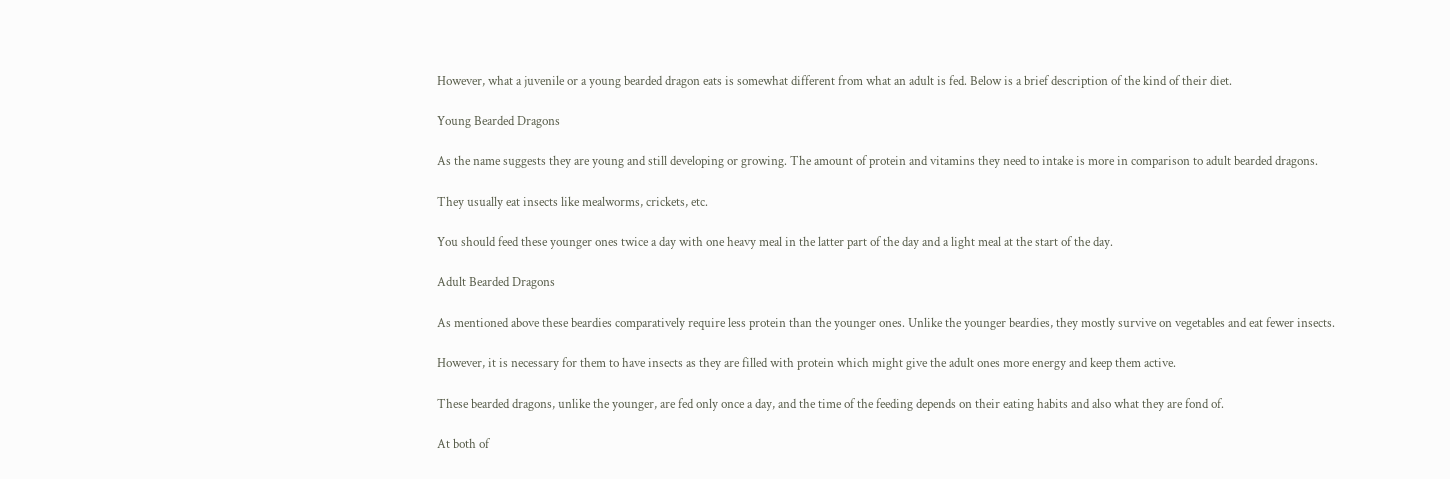However, what a juvenile or a young bearded dragon eats is somewhat different from what an adult is fed. Below is a brief description of the kind of their diet.

Young Bearded Dragons

As the name suggests they are young and still developing or growing. The amount of protein and vitamins they need to intake is more in comparison to adult bearded dragons.

They usually eat insects like mealworms, crickets, etc.

You should feed these younger ones twice a day with one heavy meal in the latter part of the day and a light meal at the start of the day.

Adult Bearded Dragons

As mentioned above these beardies comparatively require less protein than the younger ones. Unlike the younger beardies, they mostly survive on vegetables and eat fewer insects.

However, it is necessary for them to have insects as they are filled with protein which might give the adult ones more energy and keep them active.

These bearded dragons, unlike the younger, are fed only once a day, and the time of the feeding depends on their eating habits and also what they are fond of.

At both of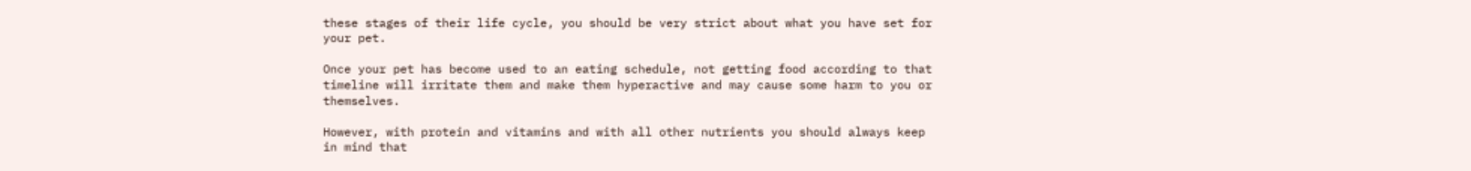these stages of their life cycle, you should be very strict about what you have set for your pet.

Once your pet has become used to an eating schedule, not getting food according to that timeline will irritate them and make them hyperactive and may cause some harm to you or themselves.

However, with protein and vitamins and with all other nutrients you should always keep in mind that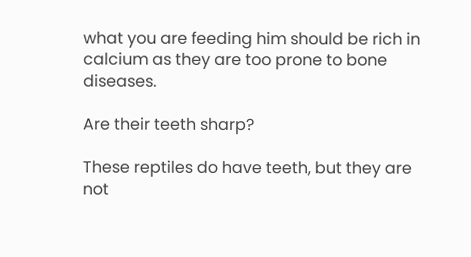what you are feeding him should be rich in calcium as they are too prone to bone diseases.

Are their teeth sharp?

These reptiles do have teeth, but they are not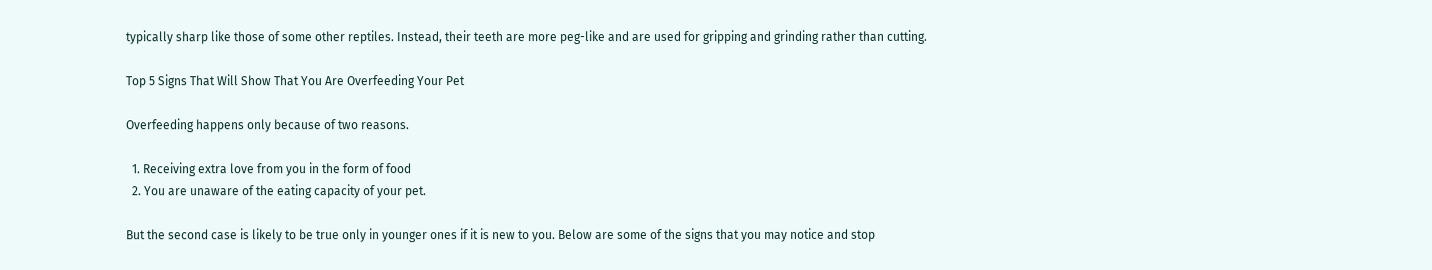typically sharp like those of some other reptiles. Instead, their teeth are more peg-like and are used for gripping and grinding rather than cutting.

Top 5 Signs That Will Show That You Are Overfeeding Your Pet

Overfeeding happens only because of two reasons.

  1. Receiving extra love from you in the form of food
  2. You are unaware of the eating capacity of your pet.

But the second case is likely to be true only in younger ones if it is new to you. Below are some of the signs that you may notice and stop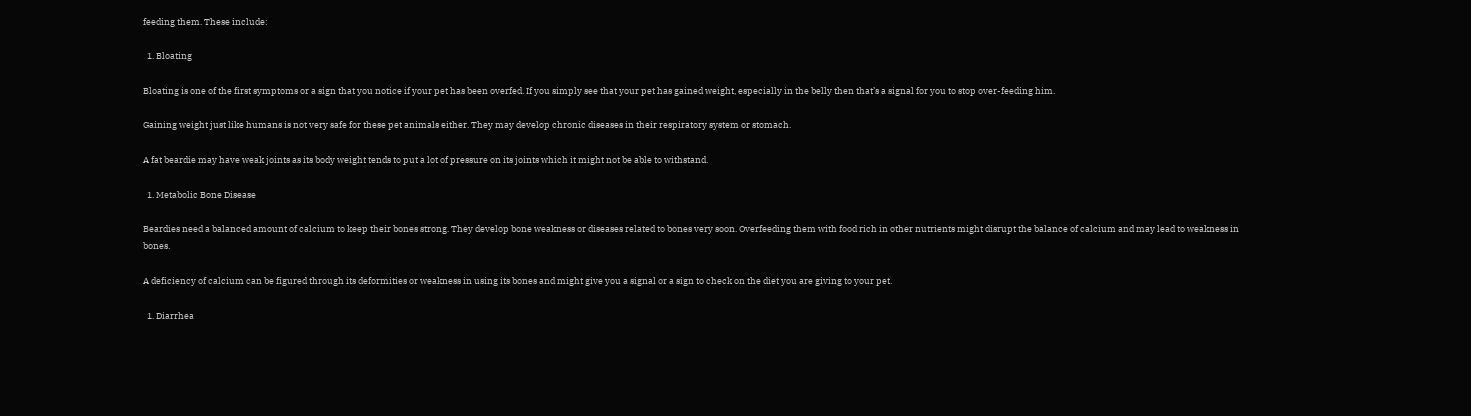feeding them. These include:

  1. Bloating

Bloating is one of the first symptoms or a sign that you notice if your pet has been overfed. If you simply see that your pet has gained weight, especially in the belly then that’s a signal for you to stop over-feeding him.

Gaining weight just like humans is not very safe for these pet animals either. They may develop chronic diseases in their respiratory system or stomach.

A fat beardie may have weak joints as its body weight tends to put a lot of pressure on its joints which it might not be able to withstand.

  1. Metabolic Bone Disease

Beardies need a balanced amount of calcium to keep their bones strong. They develop bone weakness or diseases related to bones very soon. Overfeeding them with food rich in other nutrients might disrupt the balance of calcium and may lead to weakness in bones.

A deficiency of calcium can be figured through its deformities or weakness in using its bones and might give you a signal or a sign to check on the diet you are giving to your pet.

  1. Diarrhea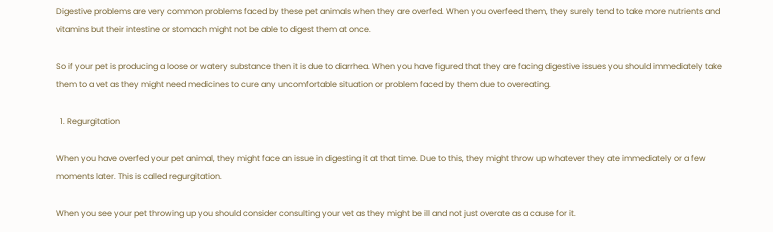Digestive problems are very common problems faced by these pet animals when they are overfed. When you overfeed them, they surely tend to take more nutrients and vitamins but their intestine or stomach might not be able to digest them at once.

So if your pet is producing a loose or watery substance then it is due to diarrhea. When you have figured that they are facing digestive issues you should immediately take them to a vet as they might need medicines to cure any uncomfortable situation or problem faced by them due to overeating.

  1. Regurgitation

When you have overfed your pet animal, they might face an issue in digesting it at that time. Due to this, they might throw up whatever they ate immediately or a few moments later. This is called regurgitation.

When you see your pet throwing up you should consider consulting your vet as they might be ill and not just overate as a cause for it.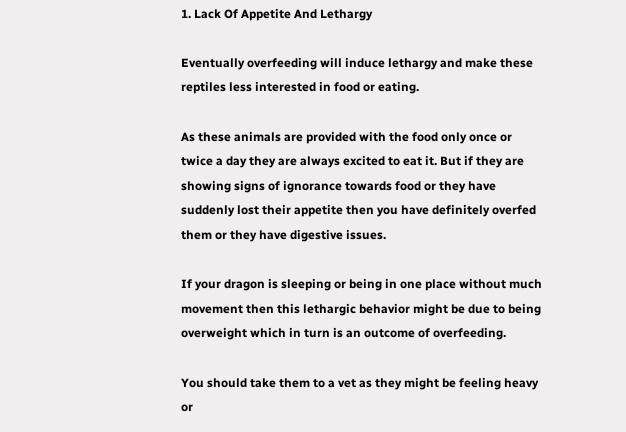1. Lack Of Appetite And Lethargy

Eventually overfeeding will induce lethargy and make these reptiles less interested in food or eating.

As these animals are provided with the food only once or twice a day they are always excited to eat it. But if they are showing signs of ignorance towards food or they have suddenly lost their appetite then you have definitely overfed them or they have digestive issues.

If your dragon is sleeping or being in one place without much movement then this lethargic behavior might be due to being overweight which in turn is an outcome of overfeeding.

You should take them to a vet as they might be feeling heavy or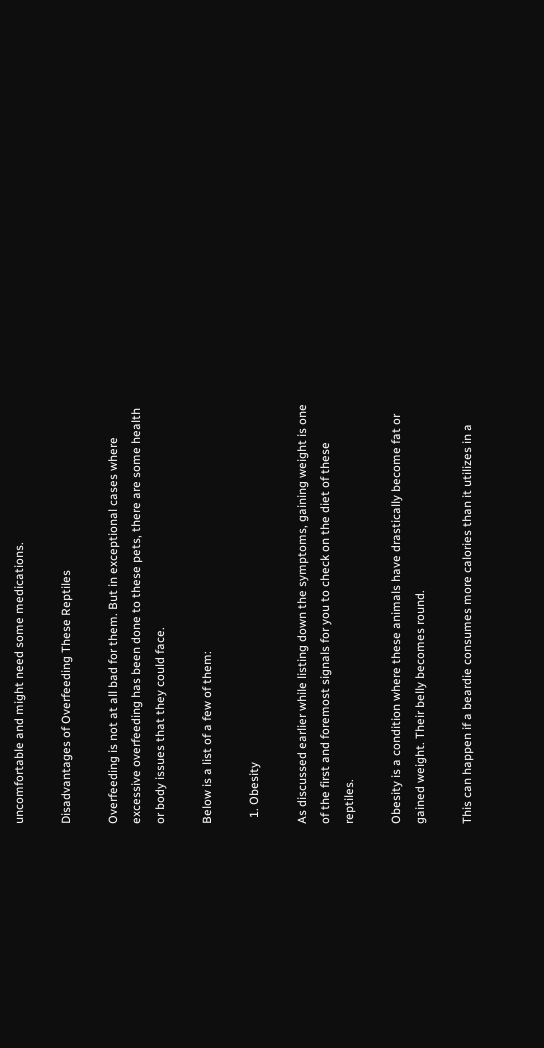uncomfortable and might need some medications.

Disadvantages of Overfeeding These Reptiles

Overfeeding is not at all bad for them. But in exceptional cases where excessive overfeeding has been done to these pets, there are some health or body issues that they could face.

Below is a list of a few of them:

  1. Obesity

As discussed earlier while listing down the symptoms, gaining weight is one of the first and foremost signals for you to check on the diet of these reptiles.

Obesity is a condition where these animals have drastically become fat or gained weight. Their belly becomes round.

This can happen if a beardie consumes more calories than it utilizes in a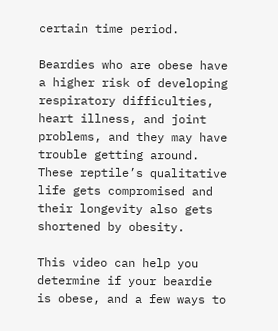certain time period.

Beardies who are obese have a higher risk of developing respiratory difficulties, heart illness, and joint problems, and they may have trouble getting around. These reptile’s qualitative life gets compromised and their longevity also gets shortened by obesity.

This video can help you determine if your beardie is obese, and a few ways to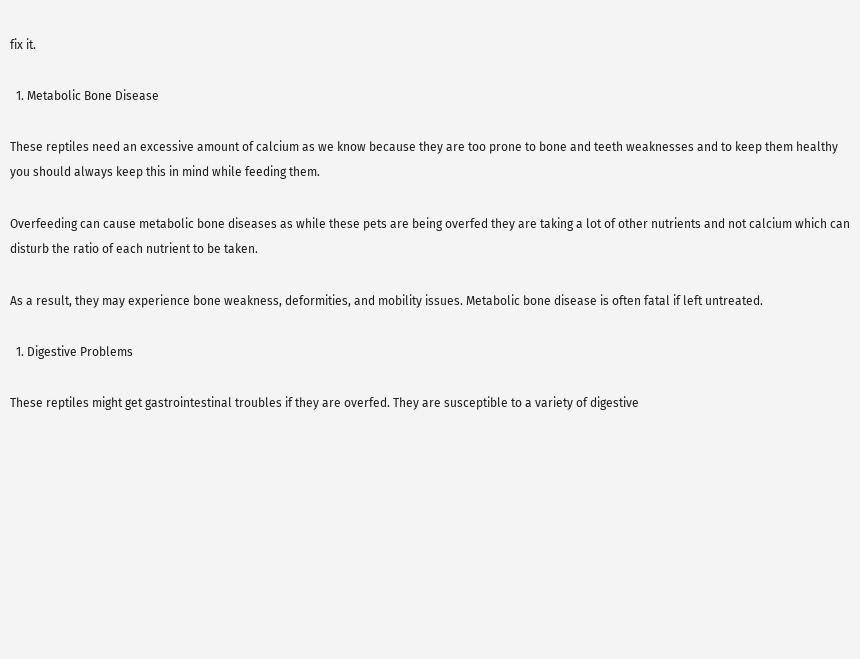fix it.

  1. Metabolic Bone Disease

These reptiles need an excessive amount of calcium as we know because they are too prone to bone and teeth weaknesses and to keep them healthy you should always keep this in mind while feeding them.

Overfeeding can cause metabolic bone diseases as while these pets are being overfed they are taking a lot of other nutrients and not calcium which can disturb the ratio of each nutrient to be taken.

As a result, they may experience bone weakness, deformities, and mobility issues. Metabolic bone disease is often fatal if left untreated.

  1. Digestive Problems

These reptiles might get gastrointestinal troubles if they are overfed. They are susceptible to a variety of digestive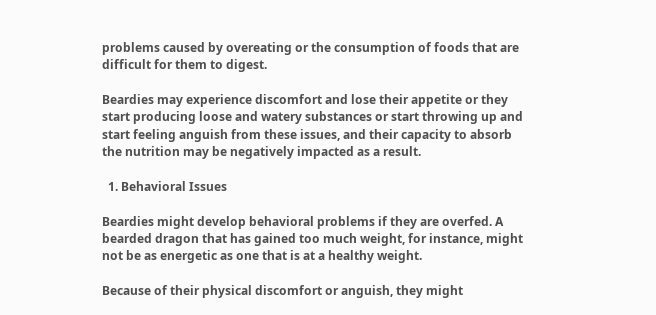problems caused by overeating or the consumption of foods that are difficult for them to digest.

Beardies may experience discomfort and lose their appetite or they start producing loose and watery substances or start throwing up and start feeling anguish from these issues, and their capacity to absorb the nutrition may be negatively impacted as a result.

  1. Behavioral Issues

Beardies might develop behavioral problems if they are overfed. A bearded dragon that has gained too much weight, for instance, might not be as energetic as one that is at a healthy weight.

Because of their physical discomfort or anguish, they might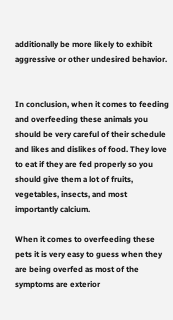additionally be more likely to exhibit aggressive or other undesired behavior.


In conclusion, when it comes to feeding and overfeeding these animals you should be very careful of their schedule and likes and dislikes of food. They love to eat if they are fed properly so you should give them a lot of fruits, vegetables, insects, and most importantly calcium.

When it comes to overfeeding these pets it is very easy to guess when they are being overfed as most of the symptoms are exterior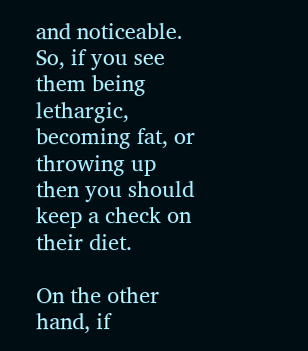and noticeable. So, if you see them being lethargic, becoming fat, or throwing up then you should keep a check on their diet.

On the other hand, if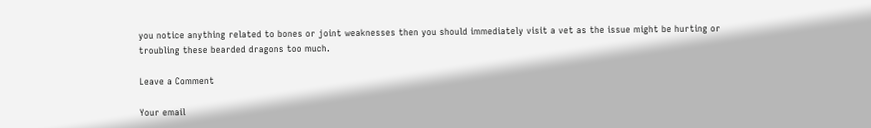you notice anything related to bones or joint weaknesses then you should immediately visit a vet as the issue might be hurting or troubling these bearded dragons too much.

Leave a Comment

Your email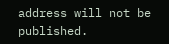address will not be published.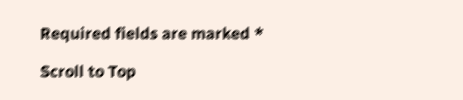Required fields are marked *

Scroll to Top